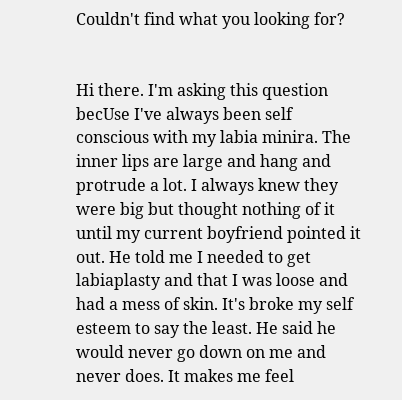Couldn't find what you looking for?


Hi there. I'm asking this question becUse I've always been self conscious with my labia minira. The inner lips are large and hang and protrude a lot. I always knew they were big but thought nothing of it until my current boyfriend pointed it out. He told me I needed to get labiaplasty and that I was loose and had a mess of skin. It's broke my self esteem to say the least. He said he would never go down on me and never does. It makes me feel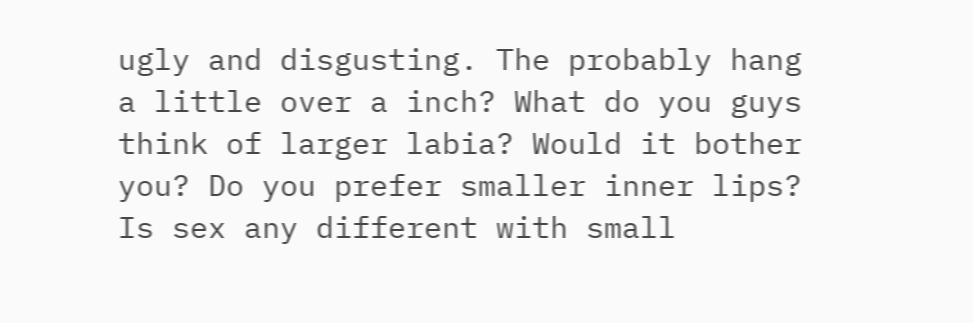ugly and disgusting. The probably hang a little over a inch? What do you guys think of larger labia? Would it bother you? Do you prefer smaller inner lips? Is sex any different with small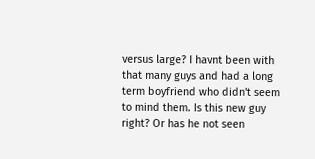versus large? I havnt been with that many guys and had a long term boyfriend who didn't seem to mind them. Is this new guy right? Or has he not seen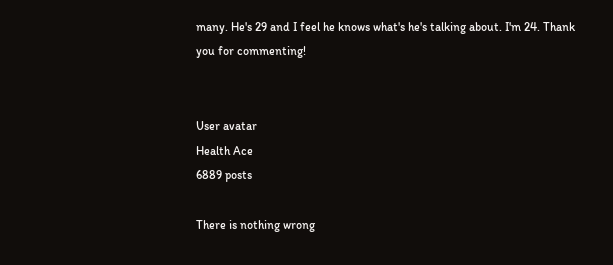many. He's 29 and I feel he knows what's he's talking about. I'm 24. Thank you for commenting!


User avatar
Health Ace
6889 posts

There is nothing wrong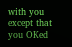with you except that you OKed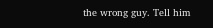the wrong guy. Tell him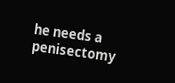he needs a penisectomy